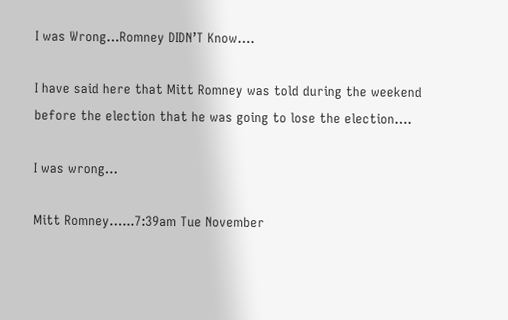I was Wrong…Romney DIDN’T Know….

I have said here that Mitt Romney was told during the weekend before the election that he was going to lose the election….

I was wrong…

Mitt Romney…...7:39am Tue November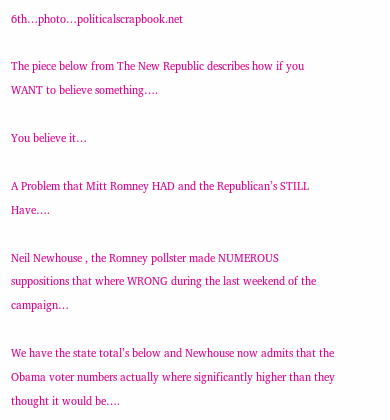6th…photo…politicalscrapbook.net

The piece below from The New Republic describes how if you WANT to believe something….

You believe it…

A Problem that Mitt Romney HAD and the Republican’s STILL Have….

Neil Newhouse , the Romney pollster made NUMEROUS suppositions that where WRONG during the last weekend of the campaign…

We have the state total’s below and Newhouse now admits that the Obama voter numbers actually where significantly higher than they thought it would be….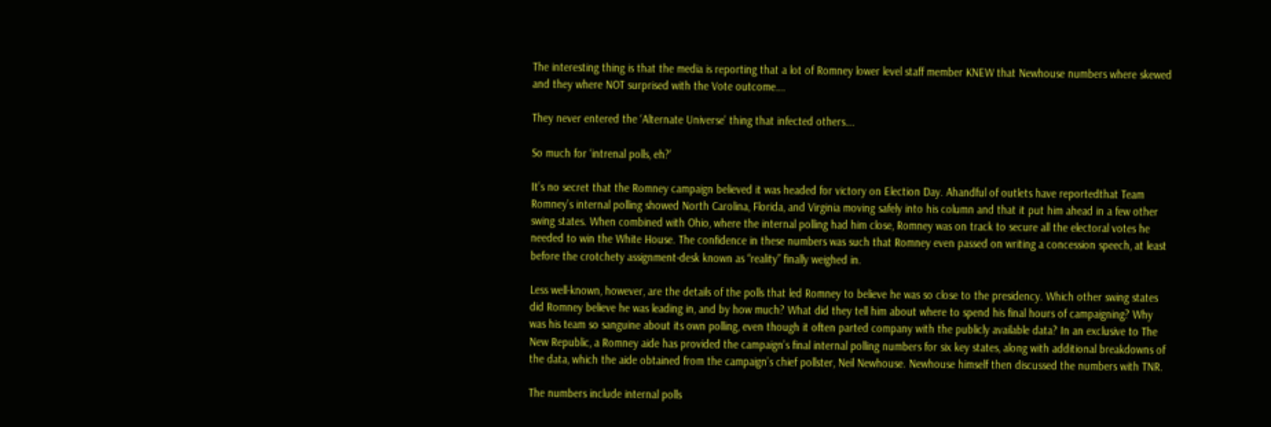The interesting thing is that the media is reporting that a lot of Romney lower level staff member KNEW that Newhouse numbers where skewed and they where NOT surprised with the Vote outcome….

They never entered the ‘Alternate Universe’ thing that infected others….

So much for ‘intrenal polls, eh?’

It’s no secret that the Romney campaign believed it was headed for victory on Election Day. Ahandful of outlets have reportedthat Team Romney’s internal polling showed North Carolina, Florida, and Virginia moving safely into his column and that it put him ahead in a few other swing states. When combined with Ohio, where the internal polling had him close, Romney was on track to secure all the electoral votes he needed to win the White House. The confidence in these numbers was such that Romney even passed on writing a concession speech, at least before the crotchety assignment-desk known as “reality” finally weighed in.

Less well-known, however, are the details of the polls that led Romney to believe he was so close to the presidency. Which other swing states did Romney believe he was leading in, and by how much? What did they tell him about where to spend his final hours of campaigning? Why was his team so sanguine about its own polling, even though it often parted company with the publicly available data? In an exclusive to The New Republic, a Romney aide has provided the campaign’s final internal polling numbers for six key states, along with additional breakdowns of the data, which the aide obtained from the campaign’s chief pollster, Neil Newhouse. Newhouse himself then discussed the numbers with TNR.

The numbers include internal polls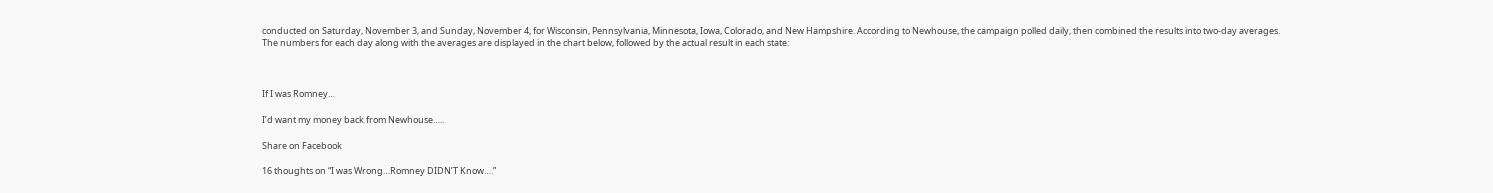conducted on Saturday, November 3, and Sunday, November 4, for Wisconsin, Pennsylvania, Minnesota, Iowa, Colorado, and New Hampshire. According to Newhouse, the campaign polled daily, then combined the results into two-day averages. The numbers for each day along with the averages are displayed in the chart below, followed by the actual result in each state:



If I was Romney…

I’d want my money back from Newhouse…..

Share on Facebook

16 thoughts on “I was Wrong…Romney DIDN’T Know….”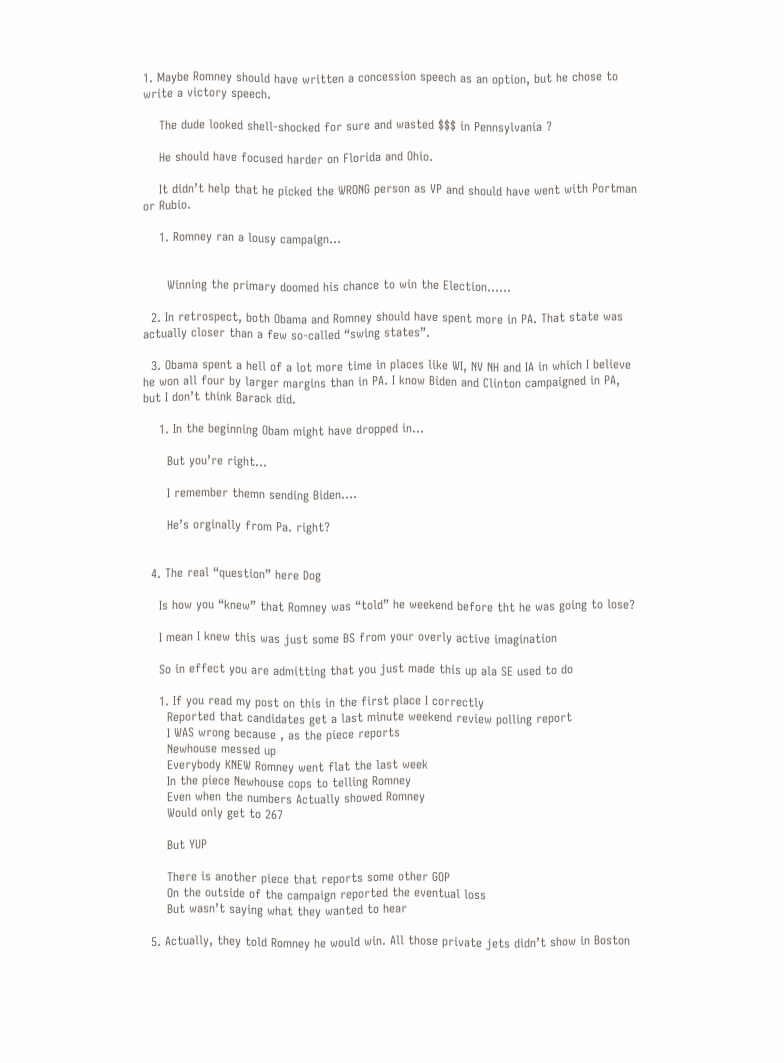1. Maybe Romney should have written a concession speech as an option, but he chose to write a victory speech.

    The dude looked shell-shocked for sure and wasted $$$ in Pennsylvania ?

    He should have focused harder on Florida and Ohio.

    It didn’t help that he picked the WRONG person as VP and should have went with Portman or Rubio.

    1. Romney ran a lousy campaign…


      Winning the primary doomed his chance to win the Election……

  2. In retrospect, both Obama and Romney should have spent more in PA. That state was actually closer than a few so-called “swing states”.

  3. Obama spent a hell of a lot more time in places like WI, NV NH and IA in which I believe he won all four by larger margins than in PA. I know Biden and Clinton campaigned in PA, but I don’t think Barack did.

    1. In the beginning Obam might have dropped in…

      But you’re right…

      I remember themn sending Biden….

      He’s orginally from Pa. right?


  4. The real “question” here Dog

    Is how you “knew” that Romney was “told” he weekend before tht he was going to lose?

    I mean I knew this was just some BS from your overly active imagination

    So in effect you are admitting that you just made this up ala SE used to do

    1. If you read my post on this in the first place I correctly
      Reported that candidates get a last minute weekend review polling report
      I WAS wrong because , as the piece reports
      Newhouse messed up
      Everybody KNEW Romney went flat the last week
      In the piece Newhouse cops to telling Romney
      Even when the numbers Actually showed Romney
      Would only get to 267

      But YUP

      There is another piece that reports some other GOP
      On the outside of the campaign reported the eventual loss
      But wasn’t saying what they wanted to hear

  5. Actually, they told Romney he would win. All those private jets didn’t show in Boston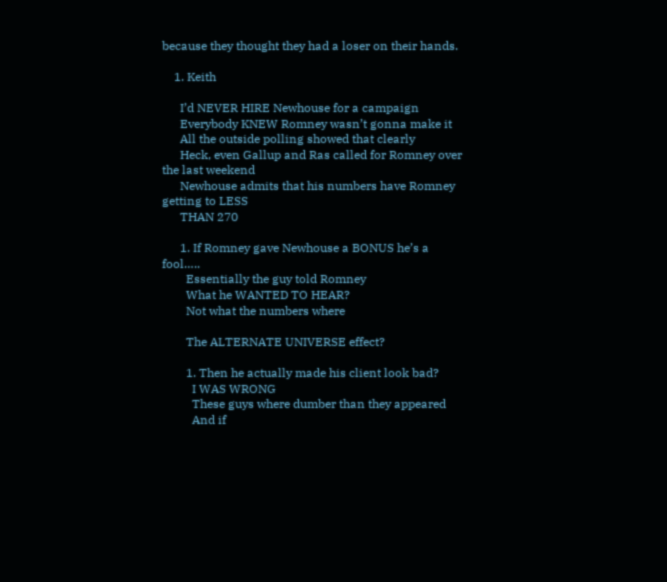because they thought they had a loser on their hands.

    1. Keith

      I’d NEVER HIRE Newhouse for a campaign
      Everybody KNEW Romney wasn’t gonna make it
      All the outside polling showed that clearly
      Heck, even Gallup and Ras called for Romney over the last weekend
      Newhouse admits that his numbers have Romney getting to LESS
      THAN 270

      1. If Romney gave Newhouse a BONUS he’s a fool…..
        Essentially the guy told Romney
        What he WANTED TO HEAR?
        Not what the numbers where

        The ALTERNATE UNIVERSE effect?

        1. Then he actually made his client look bad?
          I WAS WRONG
          These guys where dumber than they appeared
          And if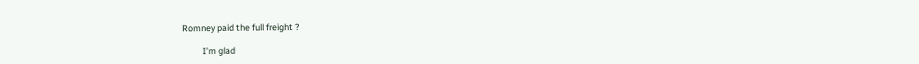Romney paid the full freight ?

          I’m glad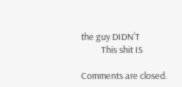the guy DIDN’T
          This shit IS

Comments are closed.